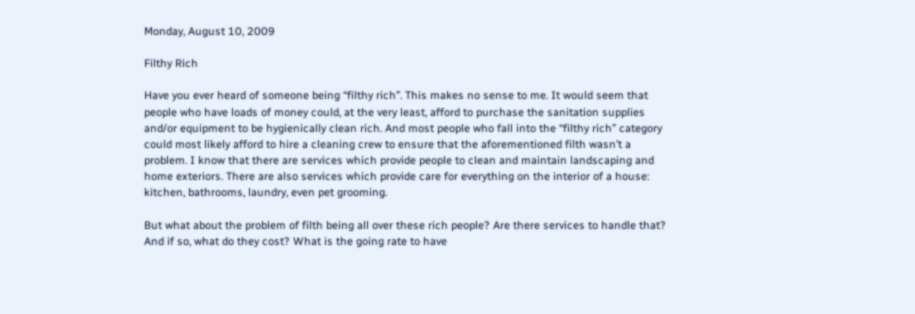Monday, August 10, 2009

Filthy Rich

Have you ever heard of someone being “filthy rich”. This makes no sense to me. It would seem that people who have loads of money could, at the very least, afford to purchase the sanitation supplies and/or equipment to be hygienically clean rich. And most people who fall into the “filthy rich” category could most likely afford to hire a cleaning crew to ensure that the aforementioned filth wasn’t a problem. I know that there are services which provide people to clean and maintain landscaping and home exteriors. There are also services which provide care for everything on the interior of a house: kitchen, bathrooms, laundry, even pet grooming.

But what about the problem of filth being all over these rich people? Are there services to handle that? And if so, what do they cost? What is the going rate to have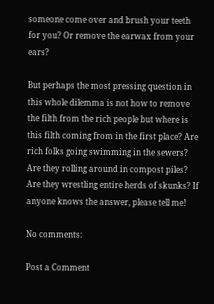someone come over and brush your teeth for you? Or remove the earwax from your ears?

But perhaps the most pressing question in this whole dilemma is not how to remove the filth from the rich people but where is this filth coming from in the first place? Are rich folks going swimming in the sewers? Are they rolling around in compost piles? Are they wrestling entire herds of skunks? If anyone knows the answer, please tell me!

No comments:

Post a Comment